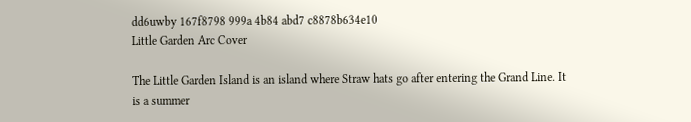dd6uwby 167f8798 999a 4b84 abd7 c8878b634e10
Little Garden Arc Cover

The Little Garden Island is an island where Straw hats go after entering the Grand Line. It is a summer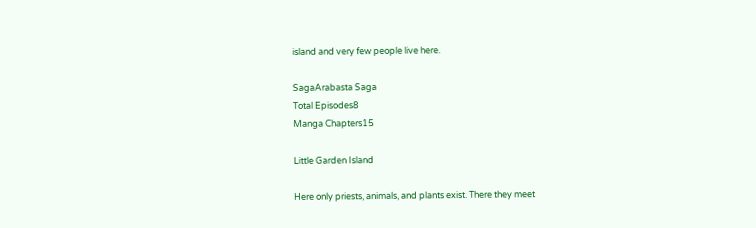island and very few people live here.

SagaArabasta Saga
Total Episodes8
Manga Chapters15

Little Garden Island

Here only priests, animals, and plants exist. There they meet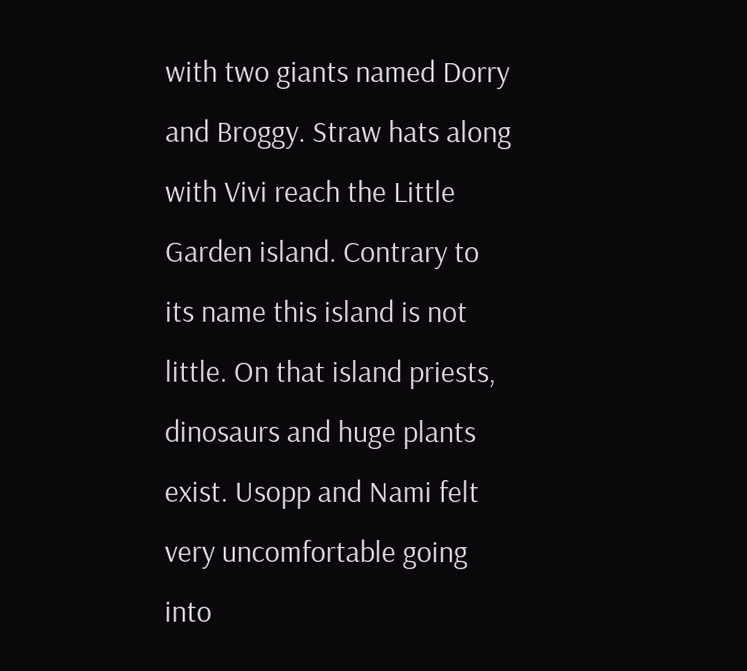with two giants named Dorry and Broggy. Straw hats along with Vivi reach the Little Garden island. Contrary to its name this island is not little. On that island priests, dinosaurs and huge plants exist. Usopp and Nami felt very uncomfortable going into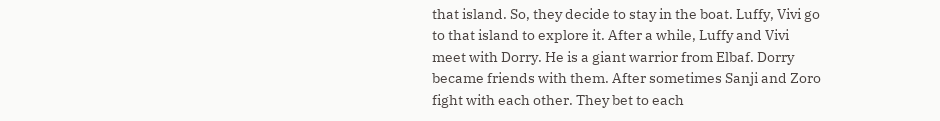that island. So, they decide to stay in the boat. Luffy, Vivi go to that island to explore it. After a while, Luffy and Vivi meet with Dorry. He is a giant warrior from Elbaf. Dorry became friends with them. After sometimes Sanji and Zoro fight with each other. They bet to each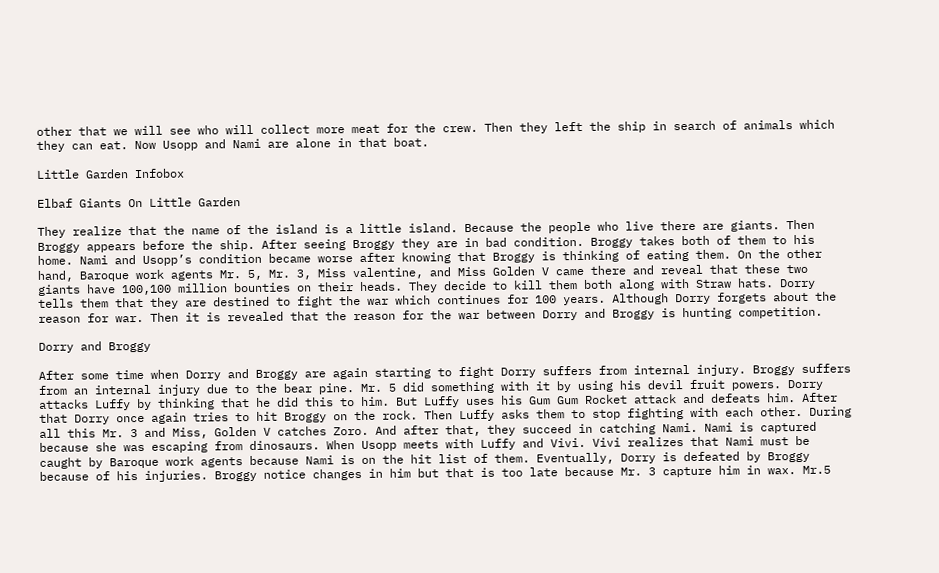other that we will see who will collect more meat for the crew. Then they left the ship in search of animals which they can eat. Now Usopp and Nami are alone in that boat.

Little Garden Infobox

Elbaf Giants On Little Garden

They realize that the name of the island is a little island. Because the people who live there are giants. Then Broggy appears before the ship. After seeing Broggy they are in bad condition. Broggy takes both of them to his home. Nami and Usopp’s condition became worse after knowing that Broggy is thinking of eating them. On the other hand, Baroque work agents Mr. 5, Mr. 3, Miss valentine, and Miss Golden V came there and reveal that these two giants have 100,100 million bounties on their heads. They decide to kill them both along with Straw hats. Dorry tells them that they are destined to fight the war which continues for 100 years. Although Dorry forgets about the reason for war. Then it is revealed that the reason for the war between Dorry and Broggy is hunting competition.

Dorry and Broggy

After some time when Dorry and Broggy are again starting to fight Dorry suffers from internal injury. Broggy suffers from an internal injury due to the bear pine. Mr. 5 did something with it by using his devil fruit powers. Dorry attacks Luffy by thinking that he did this to him. But Luffy uses his Gum Gum Rocket attack and defeats him. After that Dorry once again tries to hit Broggy on the rock. Then Luffy asks them to stop fighting with each other. During all this Mr. 3 and Miss, Golden V catches Zoro. And after that, they succeed in catching Nami. Nami is captured because she was escaping from dinosaurs. When Usopp meets with Luffy and Vivi. Vivi realizes that Nami must be caught by Baroque work agents because Nami is on the hit list of them. Eventually, Dorry is defeated by Broggy because of his injuries. Broggy notice changes in him but that is too late because Mr. 3 capture him in wax. Mr.5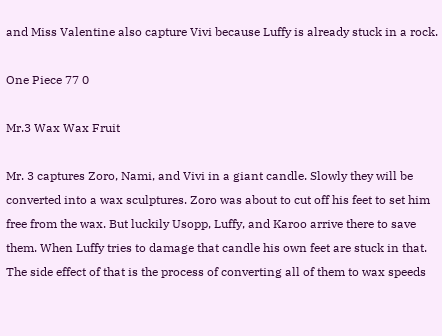and Miss Valentine also capture Vivi because Luffy is already stuck in a rock.

One Piece 77 0

Mr.3 Wax Wax Fruit

Mr. 3 captures Zoro, Nami, and Vivi in a giant candle. Slowly they will be converted into a wax sculptures. Zoro was about to cut off his feet to set him free from the wax. But luckily Usopp, Luffy, and Karoo arrive there to save them. When Luffy tries to damage that candle his own feet are stuck in that. The side effect of that is the process of converting all of them to wax speeds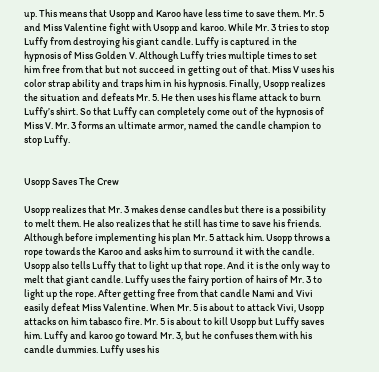up. This means that Usopp and Karoo have less time to save them. Mr. 5 and Miss Valentine fight with Usopp and karoo. While Mr. 3 tries to stop Luffy from destroying his giant candle. Luffy is captured in the hypnosis of Miss Golden V. Although Luffy tries multiple times to set him free from that but not succeed in getting out of that. Miss V uses his color strap ability and traps him in his hypnosis. Finally, Usopp realizes the situation and defeats Mr. 5. He then uses his flame attack to burn Luffy’s shirt. So that Luffy can completely come out of the hypnosis of Miss V. Mr. 3 forms an ultimate armor, named the candle champion to stop Luffy.


Usopp Saves The Crew

Usopp realizes that Mr. 3 makes dense candles but there is a possibility to melt them. He also realizes that he still has time to save his friends. Although before implementing his plan Mr. 5 attack him. Usopp throws a rope towards the Karoo and asks him to surround it with the candle. Usopp also tells Luffy that to light up that rope. And it is the only way to melt that giant candle. Luffy uses the fairy portion of hairs of Mr. 3 to light up the rope. After getting free from that candle Nami and Vivi easily defeat Miss Valentine. When Mr. 5 is about to attack Vivi, Usopp attacks on him tabasco fire. Mr. 5 is about to kill Usopp but Luffy saves him. Luffy and karoo go toward Mr. 3, but he confuses them with his candle dummies. Luffy uses his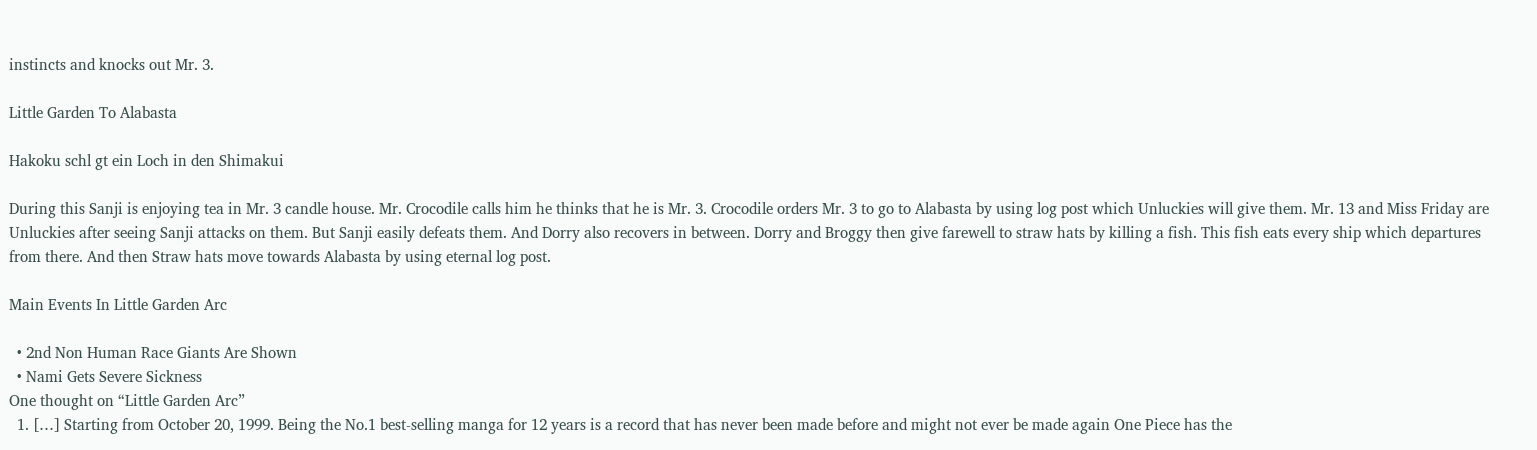instincts and knocks out Mr. 3.

Little Garden To Alabasta

Hakoku schl gt ein Loch in den Shimakui

During this Sanji is enjoying tea in Mr. 3 candle house. Mr. Crocodile calls him he thinks that he is Mr. 3. Crocodile orders Mr. 3 to go to Alabasta by using log post which Unluckies will give them. Mr. 13 and Miss Friday are Unluckies after seeing Sanji attacks on them. But Sanji easily defeats them. And Dorry also recovers in between. Dorry and Broggy then give farewell to straw hats by killing a fish. This fish eats every ship which departures from there. And then Straw hats move towards Alabasta by using eternal log post.

Main Events In Little Garden Arc

  • 2nd Non Human Race Giants Are Shown
  • Nami Gets Severe Sickness
One thought on “Little Garden Arc”
  1. […] Starting from October 20, 1999. Being the No.1 best-selling manga for 12 years is a record that has never been made before and might not ever be made again One Piece has the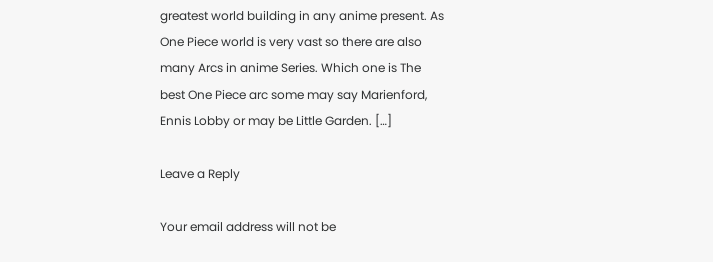greatest world building in any anime present. As One Piece world is very vast so there are also many Arcs in anime Series. Which one is The best One Piece arc some may say Marienford, Ennis Lobby or may be Little Garden. […]

Leave a Reply

Your email address will not be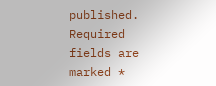published. Required fields are marked *